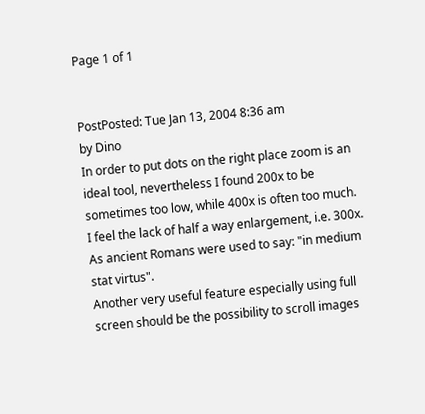Page 1 of 1


PostPosted: Tue Jan 13, 2004 8:36 am
by Dino
In order to put dots on the right place zoom is an ideal tool, nevertheless I found 200x to be sometimes too low, while 400x is often too much. I feel the lack of half a way enlargement, i.e. 300x. As ancient Romans were used to say: "in medium stat virtus".
Another very useful feature especially using full screen should be the possibility to scroll images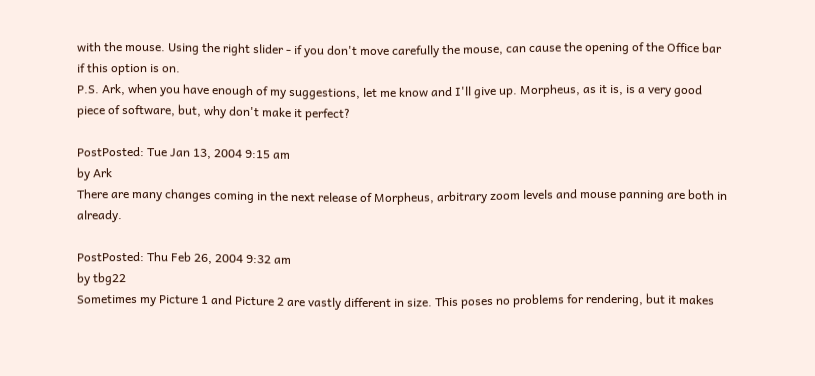with the mouse. Using the right slider - if you don't move carefully the mouse, can cause the opening of the Office bar if this option is on.
P.S. Ark, when you have enough of my suggestions, let me know and I'll give up. Morpheus, as it is, is a very good piece of software, but, why don't make it perfect?

PostPosted: Tue Jan 13, 2004 9:15 am
by Ark
There are many changes coming in the next release of Morpheus, arbitrary zoom levels and mouse panning are both in already.

PostPosted: Thu Feb 26, 2004 9:32 am
by tbg22
Sometimes my Picture 1 and Picture 2 are vastly different in size. This poses no problems for rendering, but it makes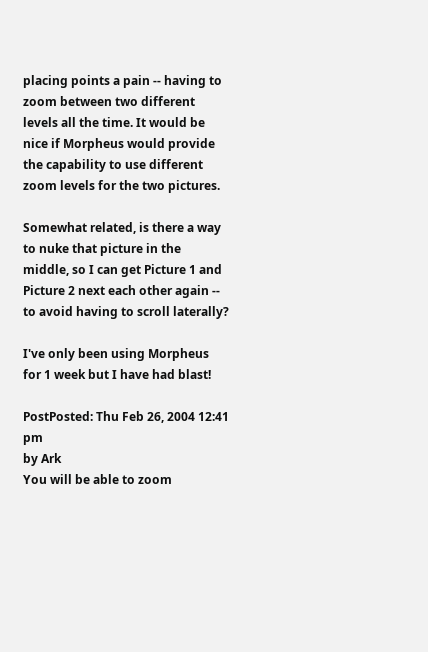placing points a pain -- having to zoom between two different levels all the time. It would be nice if Morpheus would provide the capability to use different zoom levels for the two pictures.

Somewhat related, is there a way to nuke that picture in the middle, so I can get Picture 1 and Picture 2 next each other again -- to avoid having to scroll laterally?

I've only been using Morpheus for 1 week but I have had blast!

PostPosted: Thu Feb 26, 2004 12:41 pm
by Ark
You will be able to zoom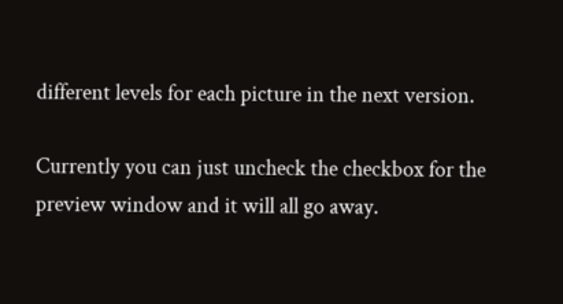different levels for each picture in the next version.

Currently you can just uncheck the checkbox for the preview window and it will all go away.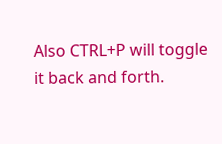Also CTRL+P will toggle it back and forth.